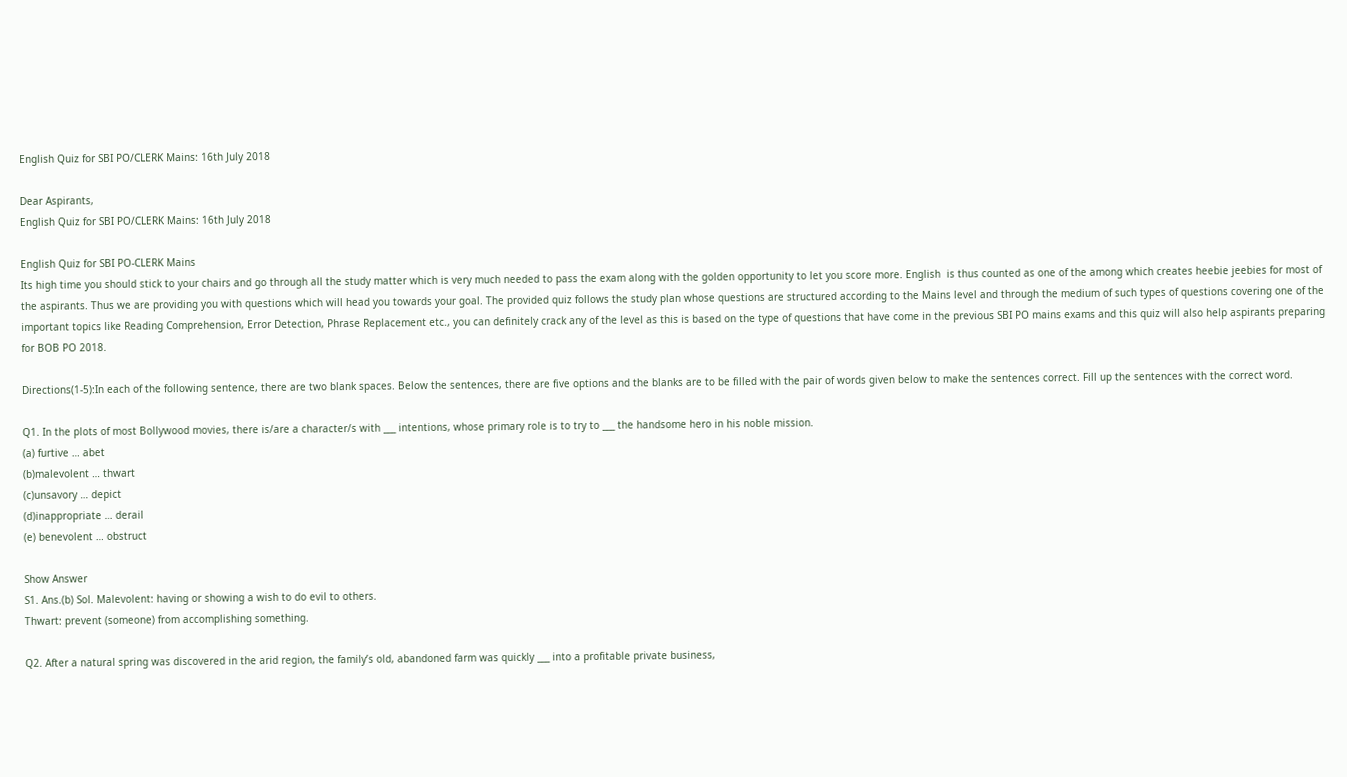English Quiz for SBI PO/CLERK Mains: 16th July 2018

Dear Aspirants,
English Quiz for SBI PO/CLERK Mains: 16th July 2018

English Quiz for SBI PO-CLERK Mains
Its high time you should stick to your chairs and go through all the study matter which is very much needed to pass the exam along with the golden opportunity to let you score more. English  is thus counted as one of the among which creates heebie jeebies for most of the aspirants. Thus we are providing you with questions which will head you towards your goal. The provided quiz follows the study plan whose questions are structured according to the Mains level and through the medium of such types of questions covering one of the important topics like Reading Comprehension, Error Detection, Phrase Replacement etc., you can definitely crack any of the level as this is based on the type of questions that have come in the previous SBI PO mains exams and this quiz will also help aspirants preparing for BOB PO 2018.

Directions(1-5):In each of the following sentence, there are two blank spaces. Below the sentences, there are five options and the blanks are to be filled with the pair of words given below to make the sentences correct. Fill up the sentences with the correct word.

Q1. In the plots of most Bollywood movies, there is/are a character/s with ___ intentions, whose primary role is to try to ___ the handsome hero in his noble mission.
(a) furtive … abet
(b)malevolent … thwart
(c)unsavory … depict
(d)inappropriate … derail
(e) benevolent … obstruct

Show Answer
S1. Ans.(b) Sol. Malevolent: having or showing a wish to do evil to others.
Thwart: prevent (someone) from accomplishing something.

Q2. After a natural spring was discovered in the arid region, the family’s old, abandoned farm was quickly ___ into a profitable private business,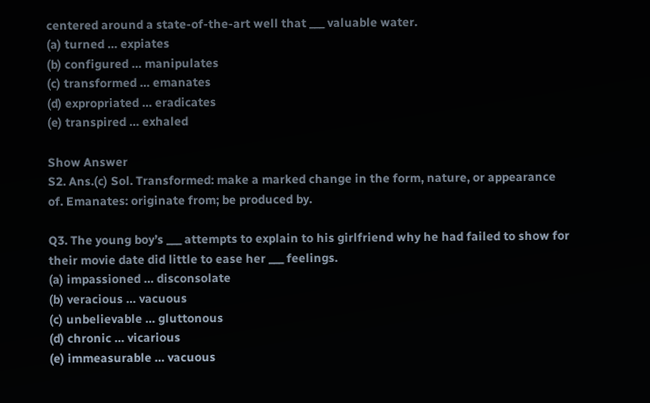centered around a state-of-the-art well that ___ valuable water.
(a) turned … expiates
(b) configured … manipulates
(c) transformed … emanates
(d) expropriated … eradicates
(e) transpired … exhaled

Show Answer
S2. Ans.(c) Sol. Transformed: make a marked change in the form, nature, or appearance of. Emanates: originate from; be produced by.

Q3. The young boy’s ___ attempts to explain to his girlfriend why he had failed to show for their movie date did little to ease her ___ feelings.
(a) impassioned … disconsolate
(b) veracious … vacuous
(c) unbelievable … gluttonous
(d) chronic … vicarious
(e) immeasurable … vacuous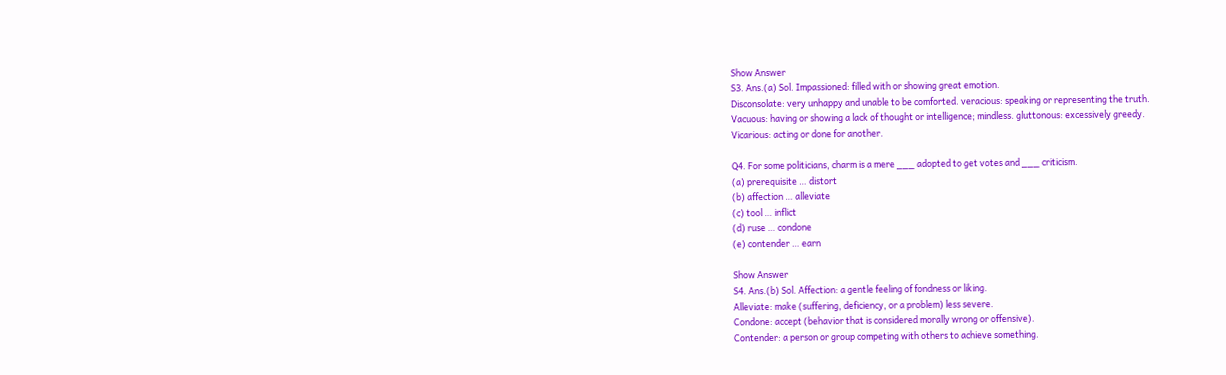Show Answer
S3. Ans.(a) Sol. Impassioned: filled with or showing great emotion.
Disconsolate: very unhappy and unable to be comforted. veracious: speaking or representing the truth.
Vacuous: having or showing a lack of thought or intelligence; mindless. gluttonous: excessively greedy.
Vicarious: acting or done for another.

Q4. For some politicians, charm is a mere ___ adopted to get votes and ___ criticism.
(a) prerequisite … distort
(b) affection … alleviate
(c) tool … inflict
(d) ruse … condone
(e) contender … earn

Show Answer
S4. Ans.(b) Sol. Affection: a gentle feeling of fondness or liking.
Alleviate: make (suffering, deficiency, or a problem) less severe.
Condone: accept (behavior that is considered morally wrong or offensive).
Contender: a person or group competing with others to achieve something.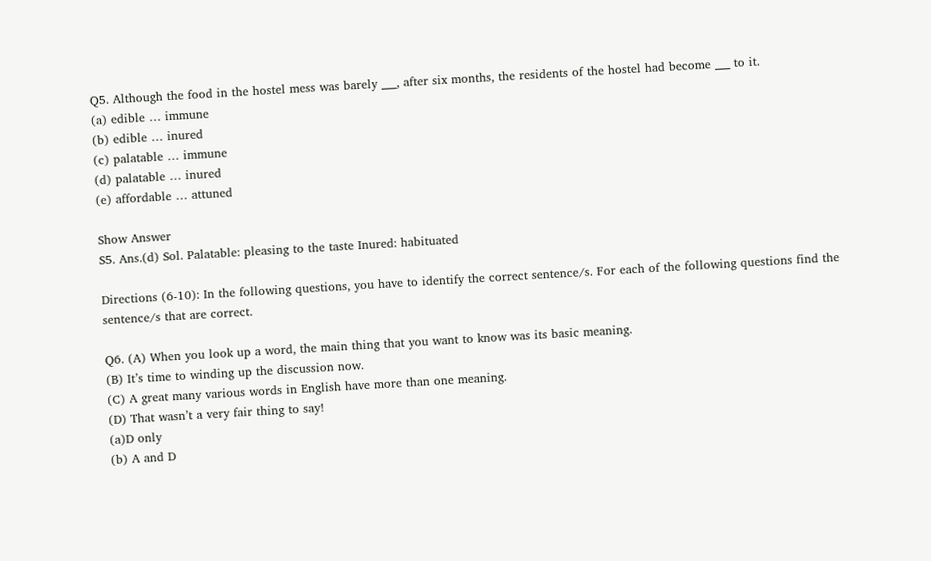Q5. Although the food in the hostel mess was barely ___, after six months, the residents of the hostel had become ___ to it.
(a) edible … immune
(b) edible … inured
(c) palatable … immune
(d) palatable … inured
(e) affordable … attuned

Show Answer
S5. Ans.(d) Sol. Palatable: pleasing to the taste Inured: habituated

Directions (6-10): In the following questions, you have to identify the correct sentence/s. For each of the following questions find the sentence/s that are correct.

Q6. (A) When you look up a word, the main thing that you want to know was its basic meaning.
(B) It’s time to winding up the discussion now.
(C) A great many various words in English have more than one meaning.
(D) That wasn’t a very fair thing to say!
(a)D only
(b) A and D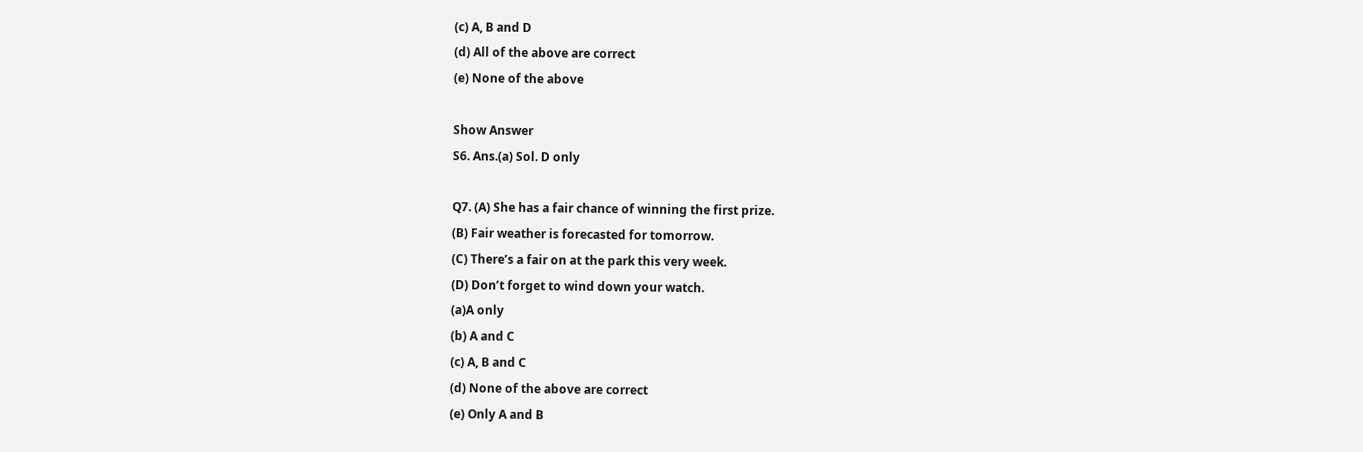(c) A, B and D
(d) All of the above are correct
(e) None of the above

Show Answer
S6. Ans.(a) Sol. D only

Q7. (A) She has a fair chance of winning the first prize.
(B) Fair weather is forecasted for tomorrow.
(C) There’s a fair on at the park this very week.
(D) Don’t forget to wind down your watch.
(a)A only
(b) A and C
(c) A, B and C
(d) None of the above are correct
(e) Only A and B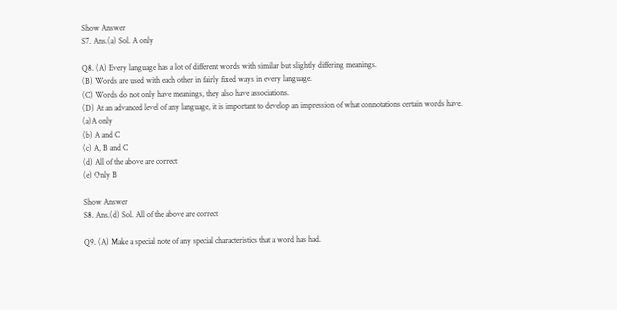Show Answer
S7. Ans.(a) Sol. A only

Q8. (A) Every language has a lot of different words with similar but slightly differing meanings.
(B) Words are used with each other in fairly fixed ways in every language.
(C) Words do not only have meanings, they also have associations.
(D) At an advanced level of any language, it is important to develop an impression of what connotations certain words have.
(a)A only
(b) A and C
(c) A, B and C
(d) All of the above are correct
(e) Only B

Show Answer
S8. Ans.(d) Sol. All of the above are correct

Q9. (A) Make a special note of any special characteristics that a word has had.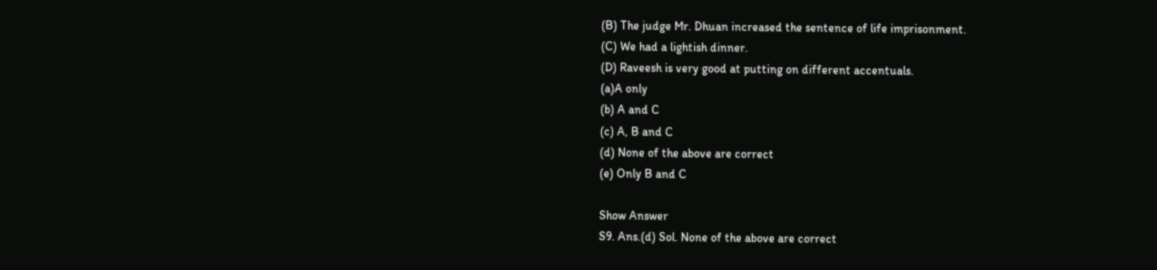(B) The judge Mr. Dhuan increased the sentence of life imprisonment.
(C) We had a lightish dinner.
(D) Raveesh is very good at putting on different accentuals.
(a)A only
(b) A and C
(c) A, B and C
(d) None of the above are correct
(e) Only B and C

Show Answer
S9. Ans.(d) Sol. None of the above are correct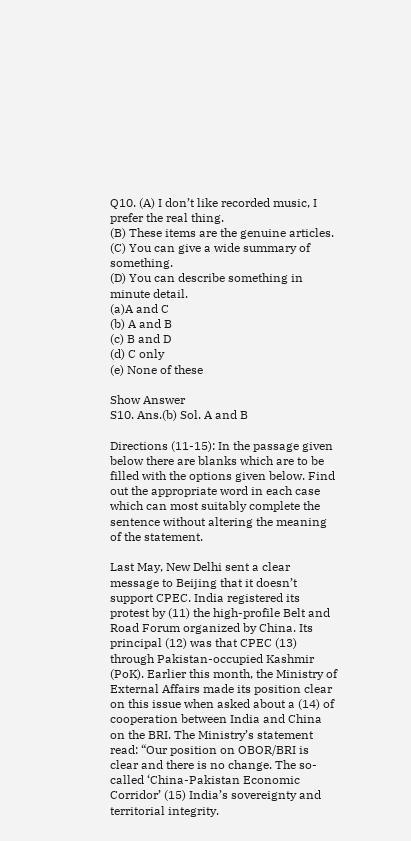Q10. (A) I don’t like recorded music, I prefer the real thing.
(B) These items are the genuine articles.
(C) You can give a wide summary of something.
(D) You can describe something in minute detail.
(a)A and C
(b) A and B
(c) B and D
(d) C only
(e) None of these

Show Answer
S10. Ans.(b) Sol. A and B

Directions (11-15): In the passage given below there are blanks which are to be filled with the options given below. Find out the appropriate word in each case which can most suitably complete the sentence without altering the meaning of the statement.

Last May, New Delhi sent a clear message to Beijing that it doesn’t support CPEC. India registered its protest by (11) the high-profile Belt and Road Forum organized by China. Its principal (12) was that CPEC (13) through Pakistan-occupied Kashmir (PoK). Earlier this month, the Ministry of External Affairs made its position clear on this issue when asked about a (14) of cooperation between India and China on the BRI. The Ministry’s statement read: “Our position on OBOR/BRI is clear and there is no change. The so-called ‘China-Pakistan Economic Corridor’ (15) India’s sovereignty and territorial integrity.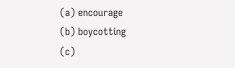(a) encourage
(b) boycotting
(c)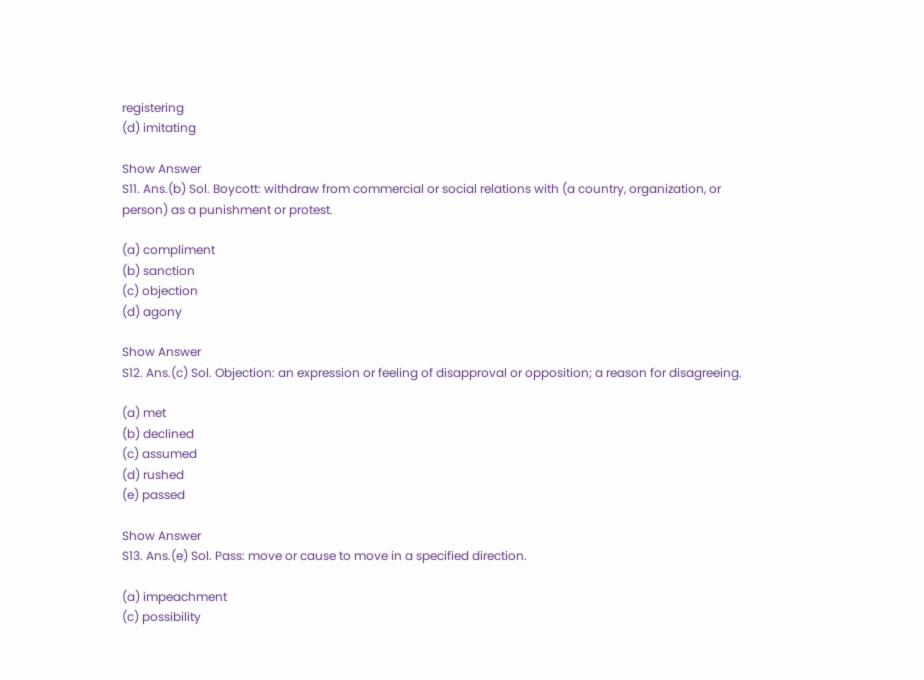registering
(d) imitating

Show Answer
S11. Ans.(b) Sol. Boycott: withdraw from commercial or social relations with (a country, organization, or person) as a punishment or protest.

(a) compliment
(b) sanction
(c) objection
(d) agony

Show Answer
S12. Ans.(c) Sol. Objection: an expression or feeling of disapproval or opposition; a reason for disagreeing.

(a) met
(b) declined
(c) assumed
(d) rushed
(e) passed

Show Answer
S13. Ans.(e) Sol. Pass: move or cause to move in a specified direction.

(a) impeachment
(c) possibility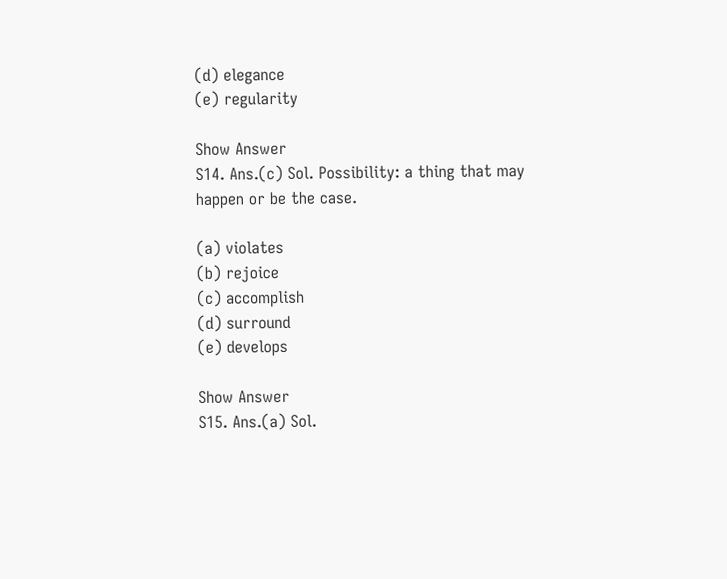(d) elegance
(e) regularity

Show Answer
S14. Ans.(c) Sol. Possibility: a thing that may happen or be the case.

(a) violates
(b) rejoice
(c) accomplish
(d) surround
(e) develops

Show Answer
S15. Ans.(a) Sol.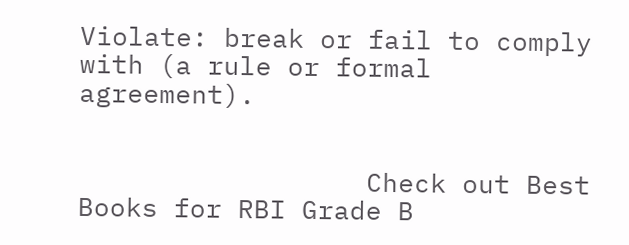Violate: break or fail to comply with (a rule or formal agreement).


                  Check out Best Books for RBI Grade B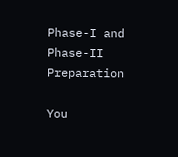Phase-I and Phase-II Preparation

You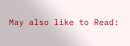May also like to Read: